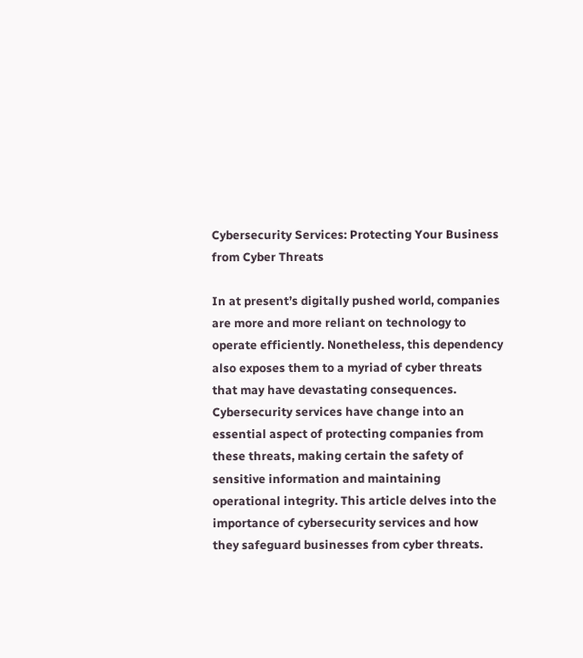Cybersecurity Services: Protecting Your Business from Cyber Threats

In at present’s digitally pushed world, companies are more and more reliant on technology to operate efficiently. Nonetheless, this dependency also exposes them to a myriad of cyber threats that may have devastating consequences. Cybersecurity services have change into an essential aspect of protecting companies from these threats, making certain the safety of sensitive information and maintaining operational integrity. This article delves into the importance of cybersecurity services and how they safeguard businesses from cyber threats.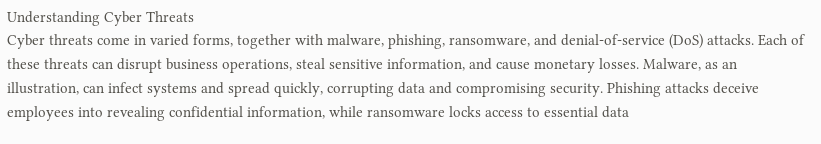Understanding Cyber Threats
Cyber threats come in varied forms, together with malware, phishing, ransomware, and denial-of-service (DoS) attacks. Each of these threats can disrupt business operations, steal sensitive information, and cause monetary losses. Malware, as an illustration, can infect systems and spread quickly, corrupting data and compromising security. Phishing attacks deceive employees into revealing confidential information, while ransomware locks access to essential data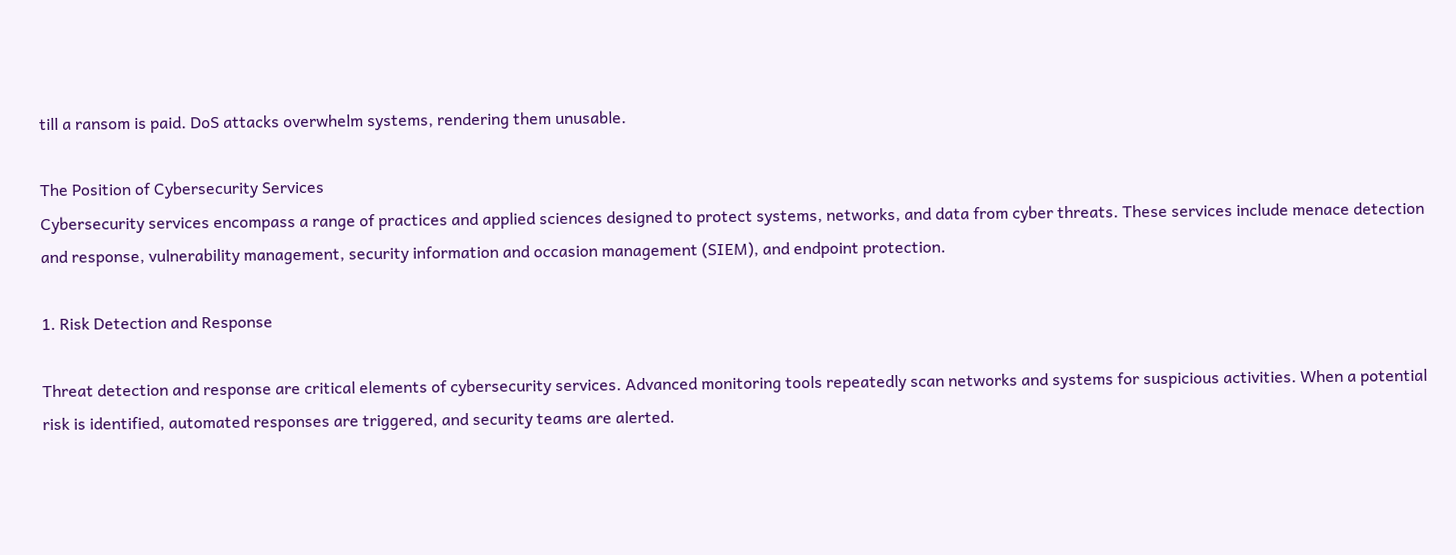till a ransom is paid. DoS attacks overwhelm systems, rendering them unusable.

The Position of Cybersecurity Services
Cybersecurity services encompass a range of practices and applied sciences designed to protect systems, networks, and data from cyber threats. These services include menace detection and response, vulnerability management, security information and occasion management (SIEM), and endpoint protection.

1. Risk Detection and Response

Threat detection and response are critical elements of cybersecurity services. Advanced monitoring tools repeatedly scan networks and systems for suspicious activities. When a potential risk is identified, automated responses are triggered, and security teams are alerted.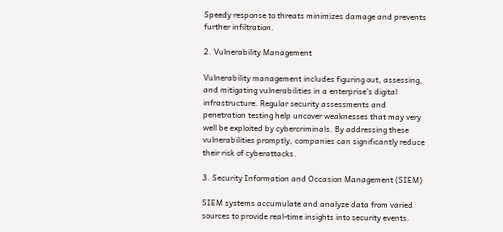Speedy response to threats minimizes damage and prevents further infiltration.

2. Vulnerability Management

Vulnerability management includes figuring out, assessing, and mitigating vulnerabilities in a enterprise’s digital infrastructure. Regular security assessments and penetration testing help uncover weaknesses that may very well be exploited by cybercriminals. By addressing these vulnerabilities promptly, companies can significantly reduce their risk of cyberattacks.

3. Security Information and Occasion Management (SIEM)

SIEM systems accumulate and analyze data from varied sources to provide real-time insights into security events.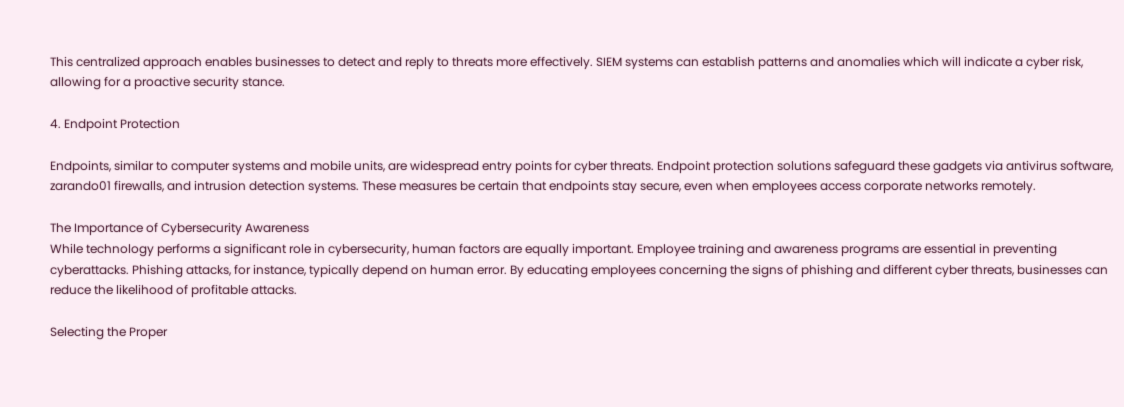This centralized approach enables businesses to detect and reply to threats more effectively. SIEM systems can establish patterns and anomalies which will indicate a cyber risk, allowing for a proactive security stance.

4. Endpoint Protection

Endpoints, similar to computer systems and mobile units, are widespread entry points for cyber threats. Endpoint protection solutions safeguard these gadgets via antivirus software, zarando01 firewalls, and intrusion detection systems. These measures be certain that endpoints stay secure, even when employees access corporate networks remotely.

The Importance of Cybersecurity Awareness
While technology performs a significant role in cybersecurity, human factors are equally important. Employee training and awareness programs are essential in preventing cyberattacks. Phishing attacks, for instance, typically depend on human error. By educating employees concerning the signs of phishing and different cyber threats, businesses can reduce the likelihood of profitable attacks.

Selecting the Proper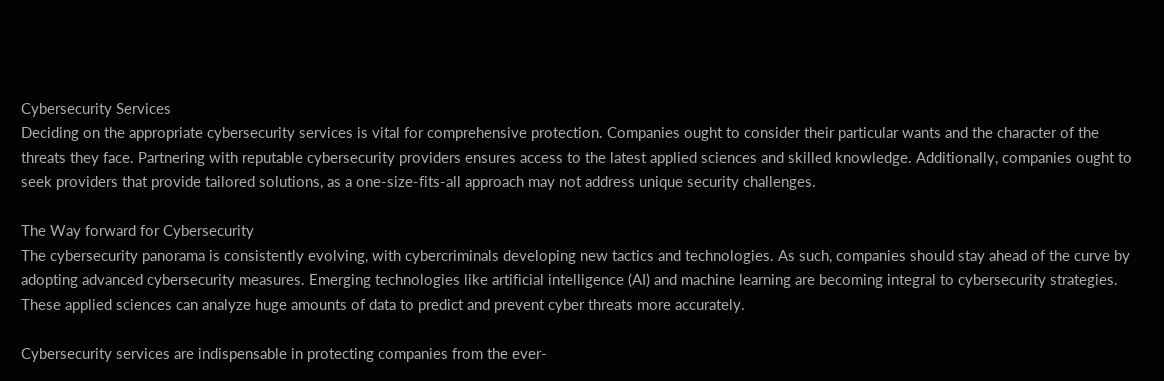Cybersecurity Services
Deciding on the appropriate cybersecurity services is vital for comprehensive protection. Companies ought to consider their particular wants and the character of the threats they face. Partnering with reputable cybersecurity providers ensures access to the latest applied sciences and skilled knowledge. Additionally, companies ought to seek providers that provide tailored solutions, as a one-size-fits-all approach may not address unique security challenges.

The Way forward for Cybersecurity
The cybersecurity panorama is consistently evolving, with cybercriminals developing new tactics and technologies. As such, companies should stay ahead of the curve by adopting advanced cybersecurity measures. Emerging technologies like artificial intelligence (AI) and machine learning are becoming integral to cybersecurity strategies. These applied sciences can analyze huge amounts of data to predict and prevent cyber threats more accurately.

Cybersecurity services are indispensable in protecting companies from the ever-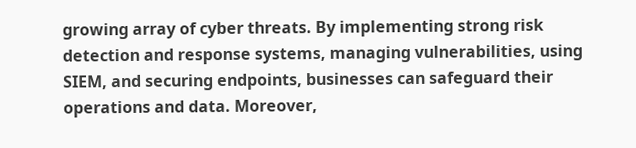growing array of cyber threats. By implementing strong risk detection and response systems, managing vulnerabilities, using SIEM, and securing endpoints, businesses can safeguard their operations and data. Moreover,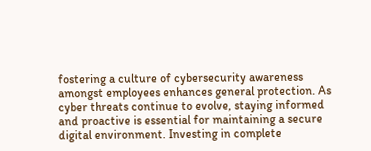fostering a culture of cybersecurity awareness amongst employees enhances general protection. As cyber threats continue to evolve, staying informed and proactive is essential for maintaining a secure digital environment. Investing in complete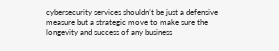cybersecurity services shouldn’t be just a defensive measure but a strategic move to make sure the longevity and success of any business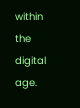within the digital age.